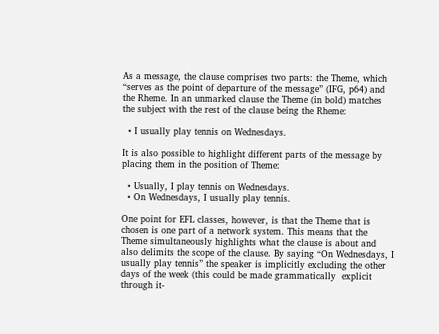As a message, the clause comprises two parts: the Theme, which “serves as the point of departure of the message” (IFG, p64) and the Rheme. In an unmarked clause the Theme (in bold) matches the subject with the rest of the clause being the Rheme:

  • I usually play tennis on Wednesdays.

It is also possible to highlight different parts of the message by placing them in the position of Theme:

  • Usually, I play tennis on Wednesdays.
  • On Wednesdays, I usually play tennis.

One point for EFL classes, however, is that the Theme that is chosen is one part of a network system. This means that the Theme simultaneously highlights what the clause is about and also delimits the scope of the clause. By saying “On Wednesdays, I usually play tennis” the speaker is implicitly excluding the other days of the week (this could be made grammatically  explicit through it-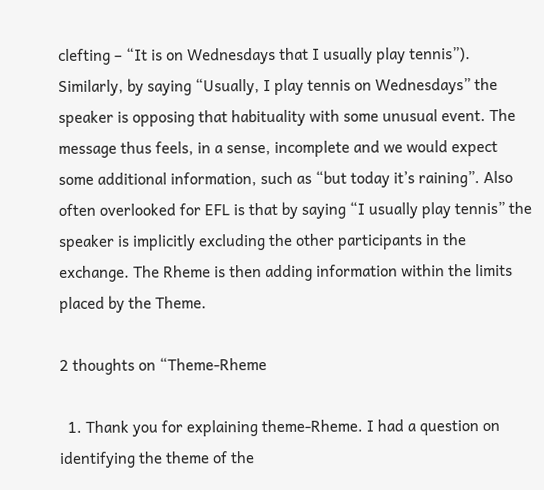clefting – “It is on Wednesdays that I usually play tennis”). Similarly, by saying “Usually, I play tennis on Wednesdays” the speaker is opposing that habituality with some unusual event. The message thus feels, in a sense, incomplete and we would expect some additional information, such as “but today it’s raining”. Also often overlooked for EFL is that by saying “I usually play tennis” the speaker is implicitly excluding the other participants in the exchange. The Rheme is then adding information within the limits placed by the Theme.

2 thoughts on “Theme-Rheme

  1. Thank you for explaining theme-Rheme. I had a question on identifying the theme of the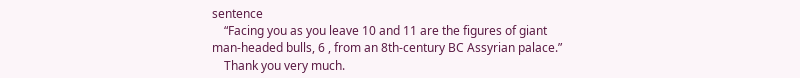sentence
    “Facing you as you leave 10 and 11 are the figures of giant man-headed bulls, 6 , from an 8th-century BC Assyrian palace.”
    Thank you very much.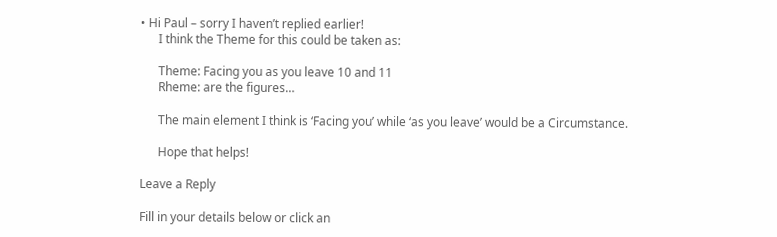• Hi Paul – sorry I haven’t replied earlier!
      I think the Theme for this could be taken as:

      Theme: Facing you as you leave 10 and 11
      Rheme: are the figures…

      The main element I think is ‘Facing you’ while ‘as you leave’ would be a Circumstance.

      Hope that helps!

Leave a Reply

Fill in your details below or click an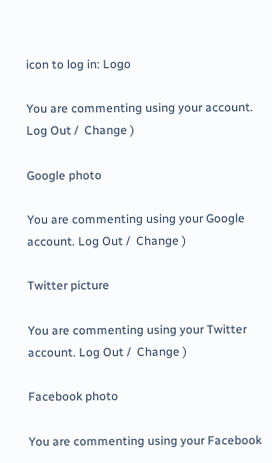icon to log in: Logo

You are commenting using your account. Log Out /  Change )

Google photo

You are commenting using your Google account. Log Out /  Change )

Twitter picture

You are commenting using your Twitter account. Log Out /  Change )

Facebook photo

You are commenting using your Facebook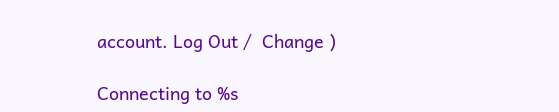account. Log Out /  Change )

Connecting to %s